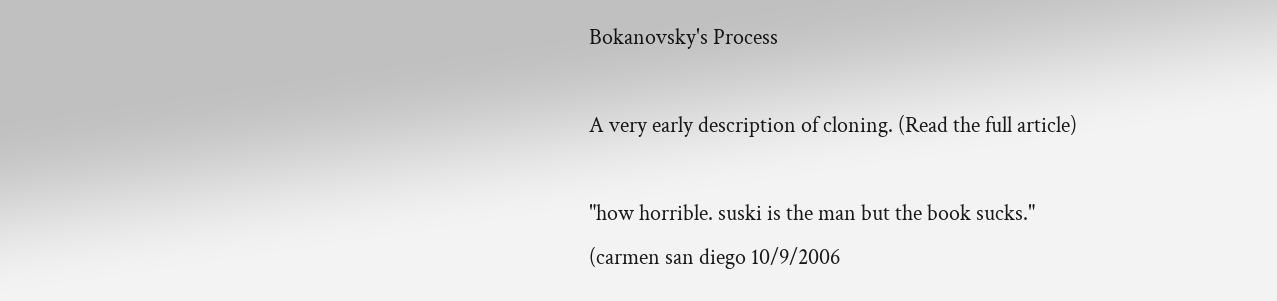Bokanovsky's Process

A very early description of cloning. (Read the full article)

"how horrible. suski is the man but the book sucks."
(carmen san diego 10/9/2006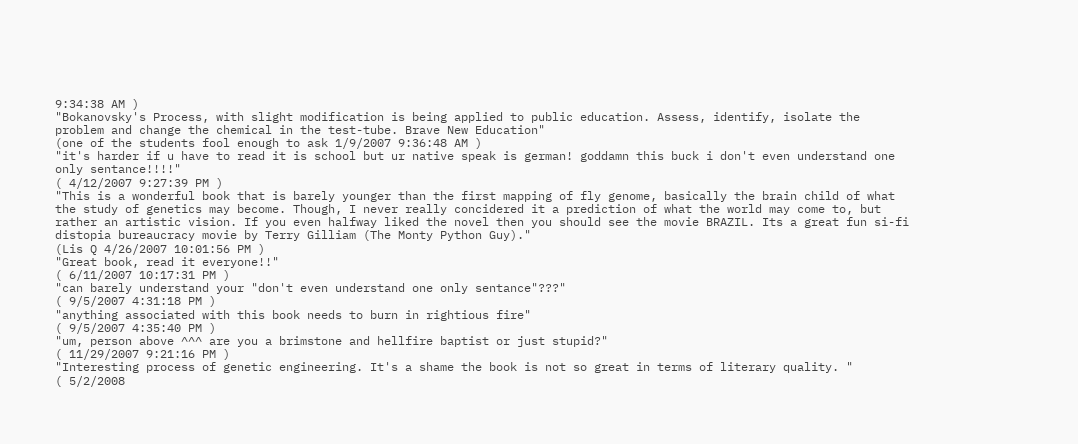9:34:38 AM )
"Bokanovsky's Process, with slight modification is being applied to public education. Assess, identify, isolate the problem and change the chemical in the test-tube. Brave New Education"
(one of the students fool enough to ask 1/9/2007 9:36:48 AM )
"it's harder if u have to read it is school but ur native speak is german! goddamn this buck i don't even understand one only sentance!!!!"
( 4/12/2007 9:27:39 PM )
"This is a wonderful book that is barely younger than the first mapping of fly genome, basically the brain child of what the study of genetics may become. Though, I never really concidered it a prediction of what the world may come to, but rather an artistic vision. If you even halfway liked the novel then you should see the movie BRAZIL. Its a great fun si-fi distopia bureaucracy movie by Terry Gilliam (The Monty Python Guy)."
(Lis Q 4/26/2007 10:01:56 PM )
"Great book, read it everyone!!"
( 6/11/2007 10:17:31 PM )
"can barely understand your "don't even understand one only sentance"???"
( 9/5/2007 4:31:18 PM )
"anything associated with this book needs to burn in rightious fire"
( 9/5/2007 4:35:40 PM )
"um, person above ^^^ are you a brimstone and hellfire baptist or just stupid?"
( 11/29/2007 9:21:16 PM )
"Interesting process of genetic engineering. It's a shame the book is not so great in terms of literary quality. "
( 5/2/2008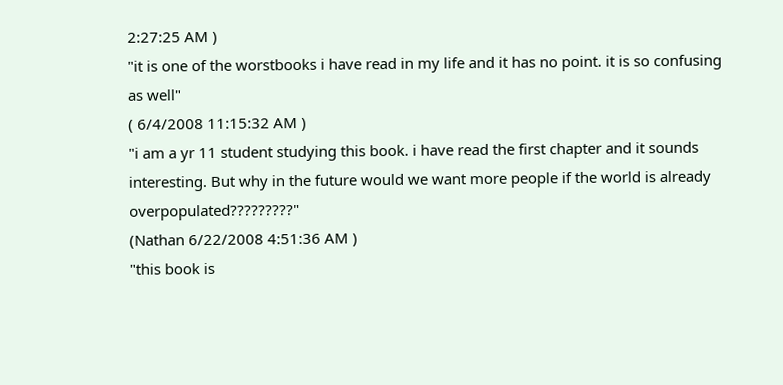2:27:25 AM )
"it is one of the worstbooks i have read in my life and it has no point. it is so confusing as well"
( 6/4/2008 11:15:32 AM )
"i am a yr 11 student studying this book. i have read the first chapter and it sounds interesting. But why in the future would we want more people if the world is already overpopulated?????????"
(Nathan 6/22/2008 4:51:36 AM )
"this book is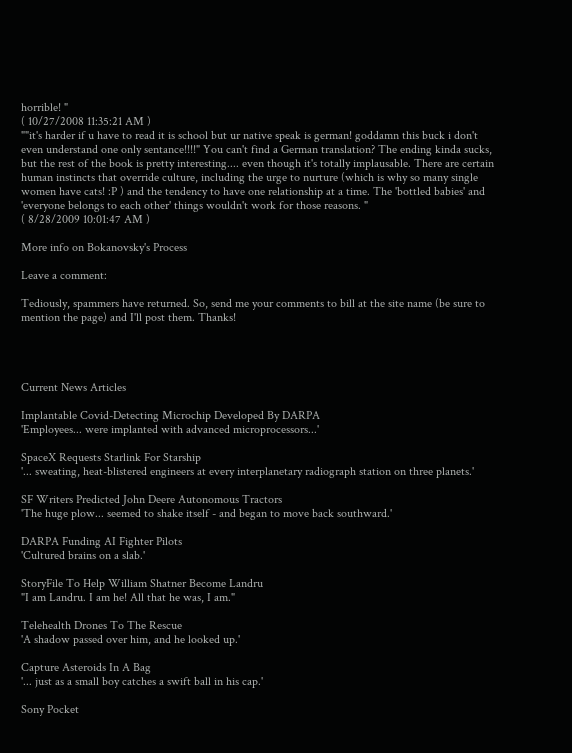horrible! "
( 10/27/2008 11:35:21 AM )
""it's harder if u have to read it is school but ur native speak is german! goddamn this buck i don't even understand one only sentance!!!!" You can't find a German translation? The ending kinda sucks, but the rest of the book is pretty interesting.... even though it's totally implausable. There are certain human instincts that override culture, including the urge to nurture (which is why so many single women have cats! :P ) and the tendency to have one relationship at a time. The 'bottled babies' and 'everyone belongs to each other' things wouldn't work for those reasons. "
( 8/28/2009 10:01:47 AM )

More info on Bokanovsky's Process

Leave a comment:

Tediously, spammers have returned. So, send me your comments to bill at the site name (be sure to mention the page) and I'll post them. Thanks!




Current News Articles

Implantable Covid-Detecting Microchip Developed By DARPA
'Employees... were implanted with advanced microprocessors...'

SpaceX Requests Starlink For Starship
'... sweating, heat-blistered engineers at every interplanetary radiograph station on three planets.'

SF Writers Predicted John Deere Autonomous Tractors
'The huge plow... seemed to shake itself - and began to move back southward.'

DARPA Funding AI Fighter Pilots
'Cultured brains on a slab.'

StoryFile To Help William Shatner Become Landru
"I am Landru. I am he! All that he was, I am."

Telehealth Drones To The Rescue
'A shadow passed over him, and he looked up.'

Capture Asteroids In A Bag
'... just as a small boy catches a swift ball in his cap.'

Sony Pocket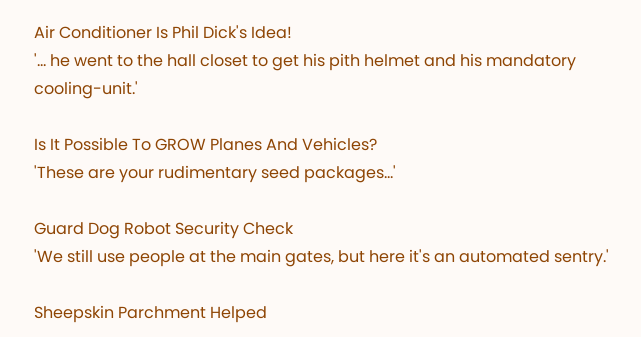Air Conditioner Is Phil Dick's Idea!
'... he went to the hall closet to get his pith helmet and his mandatory cooling-unit.'

Is It Possible To GROW Planes And Vehicles?
'These are your rudimentary seed packages...'

Guard Dog Robot Security Check
'We still use people at the main gates, but here it's an automated sentry.'

Sheepskin Parchment Helped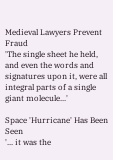Medieval Lawyers Prevent Fraud
'The single sheet he held, and even the words and signatures upon it, were all integral parts of a single giant molecule...'

Space 'Hurricane' Has Been Seen
'... it was the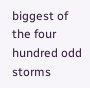biggest of the four hundred odd storms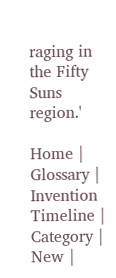raging in the Fifty Suns region.'

Home | Glossary | Invention Timeline | Category | New |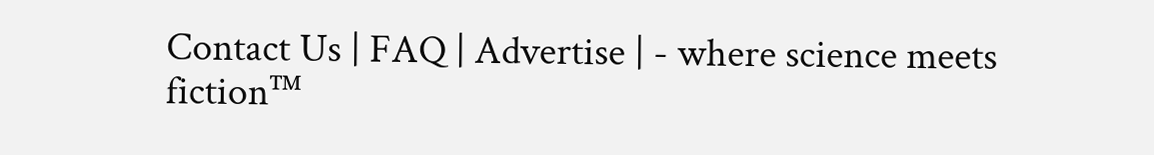Contact Us | FAQ | Advertise | - where science meets fiction™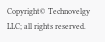Copyright© Technovelgy LLC; all rights reserved.